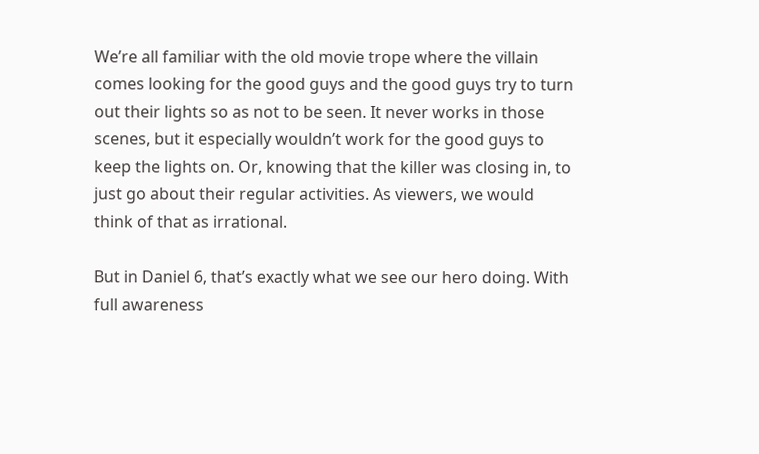We’re all familiar with the old movie trope where the villain comes looking for the good guys and the good guys try to turn out their lights so as not to be seen. It never works in those scenes, but it especially wouldn’t work for the good guys to keep the lights on. Or, knowing that the killer was closing in, to just go about their regular activities. As viewers, we would think of that as irrational.

But in Daniel 6, that’s exactly what we see our hero doing. With full awareness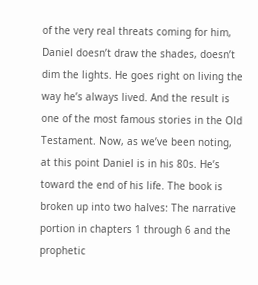of the very real threats coming for him, Daniel doesn’t draw the shades, doesn’t dim the lights. He goes right on living the way he’s always lived. And the result is one of the most famous stories in the Old Testament. Now, as we’ve been noting, at this point Daniel is in his 80s. He’s toward the end of his life. The book is broken up into two halves: The narrative portion in chapters 1 through 6 and the prophetic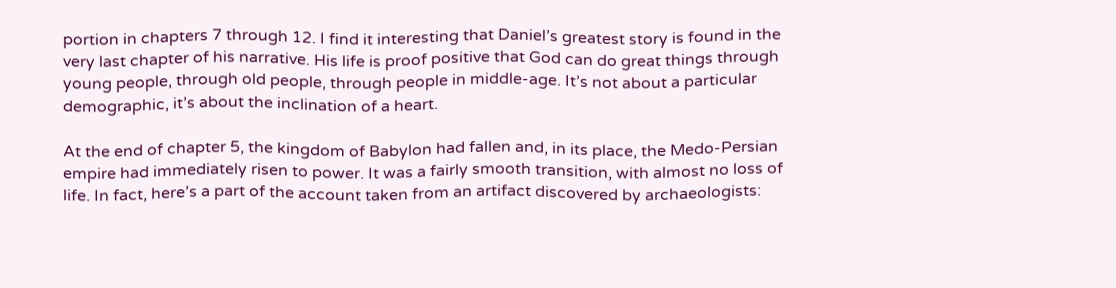portion in chapters 7 through 12. I find it interesting that Daniel’s greatest story is found in the very last chapter of his narrative. His life is proof positive that God can do great things through young people, through old people, through people in middle-age. It’s not about a particular demographic, it’s about the inclination of a heart.

At the end of chapter 5, the kingdom of Babylon had fallen and, in its place, the Medo-Persian empire had immediately risen to power. It was a fairly smooth transition, with almost no loss of life. In fact, here’s a part of the account taken from an artifact discovered by archaeologists: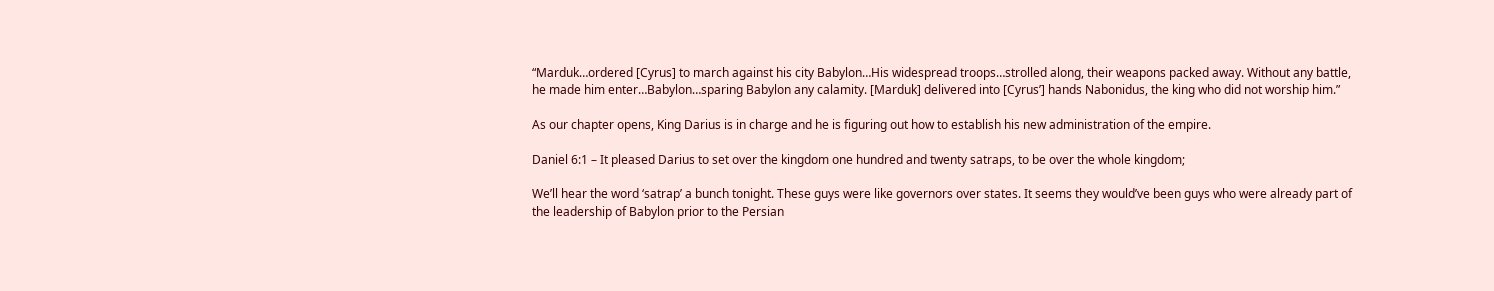“Marduk…ordered [Cyrus] to march against his city Babylon…His widespread troops…strolled along, their weapons packed away. Without any battle, he made him enter…Babylon…sparing Babylon any calamity. [Marduk] delivered into [Cyrus’] hands Nabonidus, the king who did not worship him.”

As our chapter opens, King Darius is in charge and he is figuring out how to establish his new administration of the empire.

Daniel 6:1 – It pleased Darius to set over the kingdom one hundred and twenty satraps, to be over the whole kingdom;

We’ll hear the word ‘satrap’ a bunch tonight. These guys were like governors over states. It seems they would’ve been guys who were already part of the leadership of Babylon prior to the Persian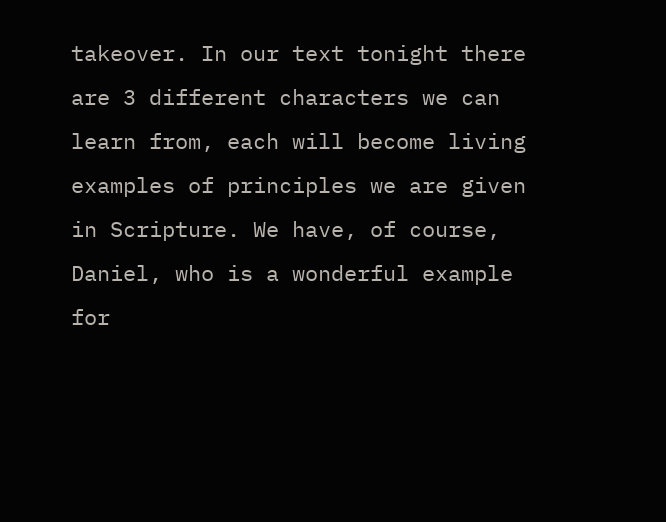takeover. In our text tonight there are 3 different characters we can learn from, each will become living examples of principles we are given in Scripture. We have, of course, Daniel, who is a wonderful example for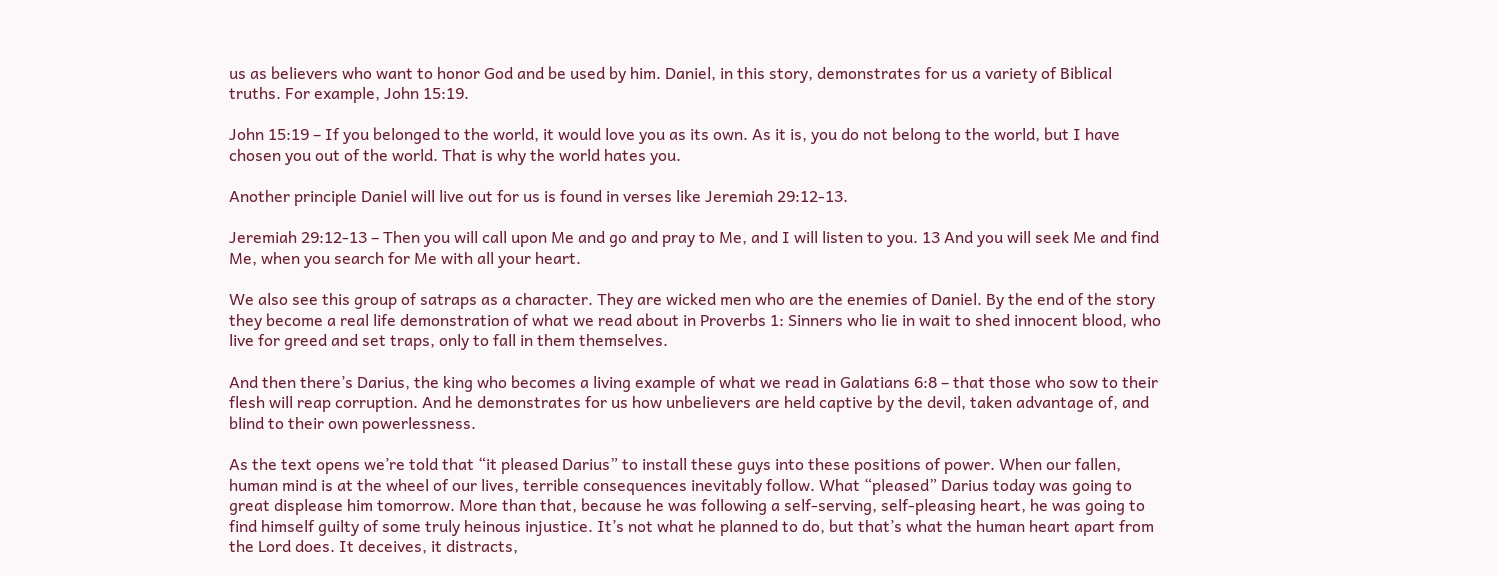us as believers who want to honor God and be used by him. Daniel, in this story, demonstrates for us a variety of Biblical truths. For example, John 15:19.

John 15:19 – If you belonged to the world, it would love you as its own. As it is, you do not belong to the world, but I have chosen you out of the world. That is why the world hates you.

Another principle Daniel will live out for us is found in verses like Jeremiah 29:12-13.

Jeremiah 29:12-13 – Then you will call upon Me and go and pray to Me, and I will listen to you. 13 And you will seek Me and find Me, when you search for Me with all your heart.

We also see this group of satraps as a character. They are wicked men who are the enemies of Daniel. By the end of the story they become a real life demonstration of what we read about in Proverbs 1: Sinners who lie in wait to shed innocent blood, who live for greed and set traps, only to fall in them themselves.

And then there’s Darius, the king who becomes a living example of what we read in Galatians 6:8 – that those who sow to their flesh will reap corruption. And he demonstrates for us how unbelievers are held captive by the devil, taken advantage of, and blind to their own powerlessness.

As the text opens we’re told that “it pleased Darius” to install these guys into these positions of power. When our fallen, human mind is at the wheel of our lives, terrible consequences inevitably follow. What “pleased” Darius today was going to great displease him tomorrow. More than that, because he was following a self-serving, self-pleasing heart, he was going to find himself guilty of some truly heinous injustice. It’s not what he planned to do, but that’s what the human heart apart from the Lord does. It deceives, it distracts,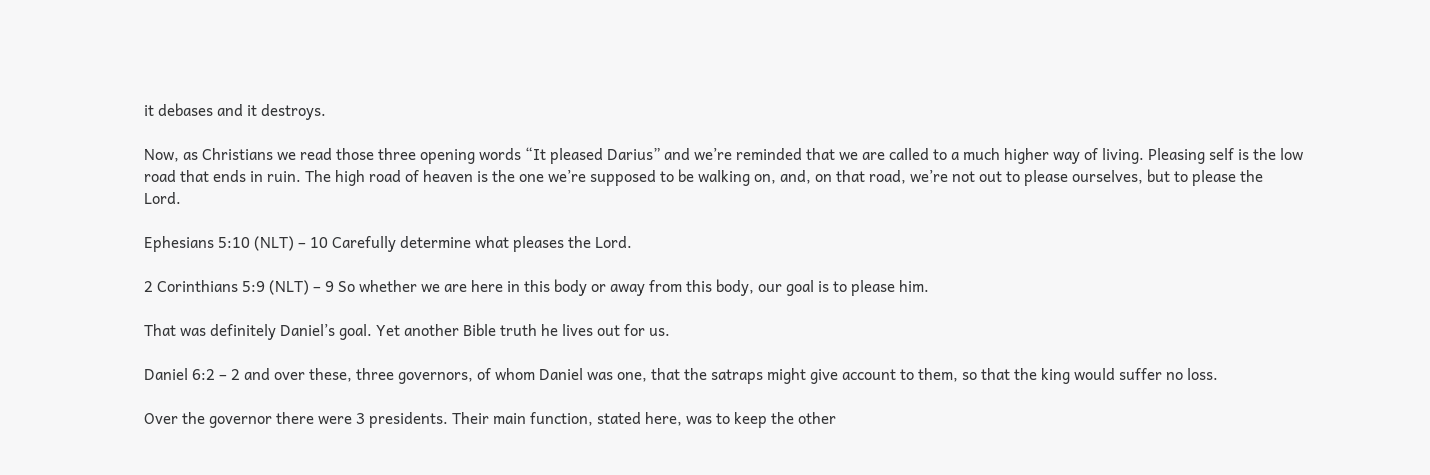it debases and it destroys.

Now, as Christians we read those three opening words “It pleased Darius” and we’re reminded that we are called to a much higher way of living. Pleasing self is the low road that ends in ruin. The high road of heaven is the one we’re supposed to be walking on, and, on that road, we’re not out to please ourselves, but to please the Lord.

Ephesians 5:10 (NLT) – 10 Carefully determine what pleases the Lord.

2 Corinthians 5:9 (NLT) – 9 So whether we are here in this body or away from this body, our goal is to please him.

That was definitely Daniel’s goal. Yet another Bible truth he lives out for us.

Daniel 6:2 – 2 and over these, three governors, of whom Daniel was one, that the satraps might give account to them, so that the king would suffer no loss.

Over the governor there were 3 presidents. Their main function, stated here, was to keep the other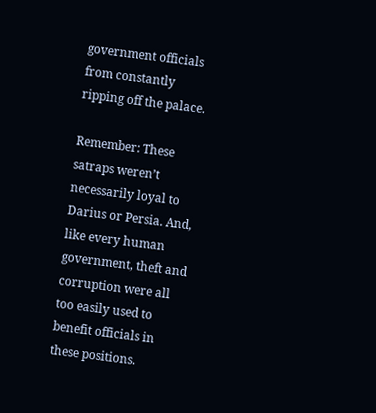government officials from constantly ripping off the palace.

Remember: These satraps weren’t necessarily loyal to Darius or Persia. And, like every human government, theft and corruption were all too easily used to benefit officials in these positions.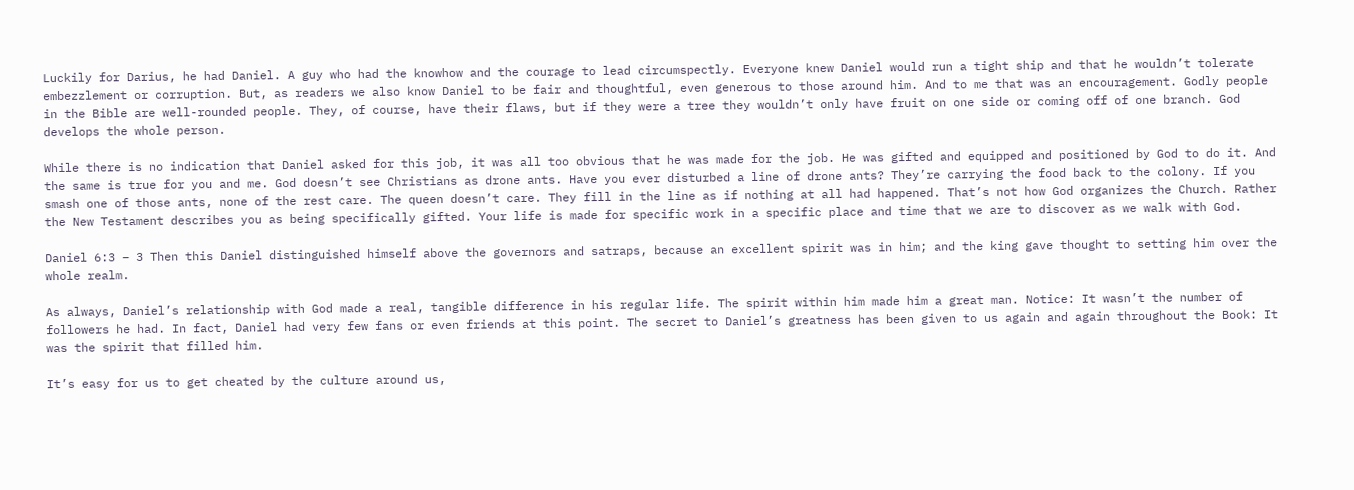Luckily for Darius, he had Daniel. A guy who had the knowhow and the courage to lead circumspectly. Everyone knew Daniel would run a tight ship and that he wouldn’t tolerate embezzlement or corruption. But, as readers we also know Daniel to be fair and thoughtful, even generous to those around him. And to me that was an encouragement. Godly people in the Bible are well-rounded people. They, of course, have their flaws, but if they were a tree they wouldn’t only have fruit on one side or coming off of one branch. God develops the whole person.

While there is no indication that Daniel asked for this job, it was all too obvious that he was made for the job. He was gifted and equipped and positioned by God to do it. And the same is true for you and me. God doesn’t see Christians as drone ants. Have you ever disturbed a line of drone ants? They’re carrying the food back to the colony. If you smash one of those ants, none of the rest care. The queen doesn’t care. They fill in the line as if nothing at all had happened. That’s not how God organizes the Church. Rather the New Testament describes you as being specifically gifted. Your life is made for specific work in a specific place and time that we are to discover as we walk with God.

Daniel 6:3 – 3 Then this Daniel distinguished himself above the governors and satraps, because an excellent spirit was in him; and the king gave thought to setting him over the whole realm.

As always, Daniel’s relationship with God made a real, tangible difference in his regular life. The spirit within him made him a great man. Notice: It wasn’t the number of followers he had. In fact, Daniel had very few fans or even friends at this point. The secret to Daniel’s greatness has been given to us again and again throughout the Book: It was the spirit that filled him.

It’s easy for us to get cheated by the culture around us,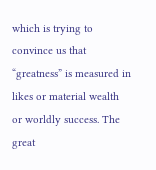which is trying to convince us that “greatness” is measured in likes or material wealth or worldly success. The great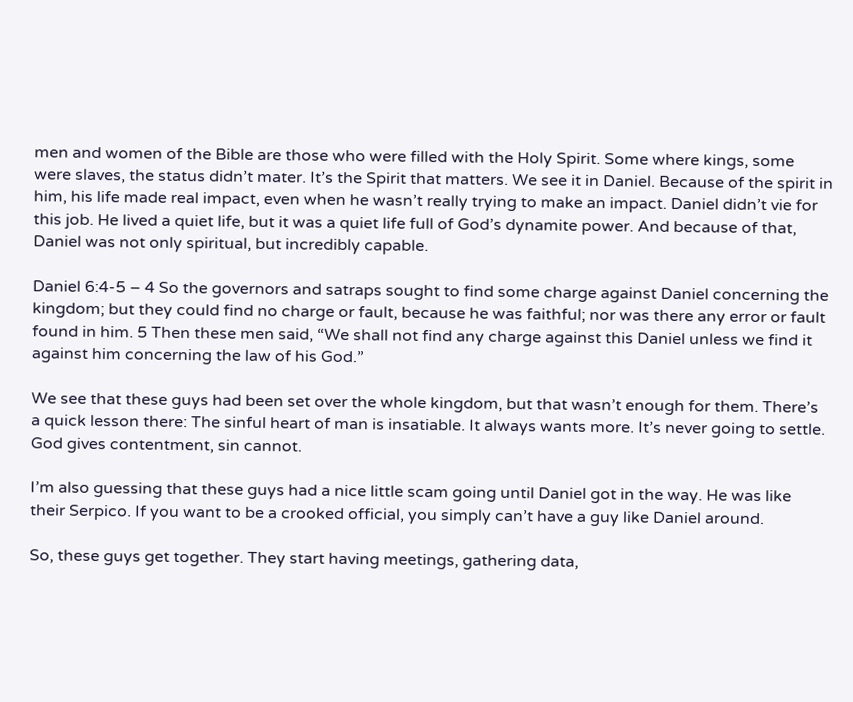men and women of the Bible are those who were filled with the Holy Spirit. Some where kings, some were slaves, the status didn’t mater. It’s the Spirit that matters. We see it in Daniel. Because of the spirit in him, his life made real impact, even when he wasn’t really trying to make an impact. Daniel didn’t vie for this job. He lived a quiet life, but it was a quiet life full of God’s dynamite power. And because of that, Daniel was not only spiritual, but incredibly capable.

Daniel 6:4-5 – 4 So the governors and satraps sought to find some charge against Daniel concerning the kingdom; but they could find no charge or fault, because he was faithful; nor was there any error or fault found in him. 5 Then these men said, “We shall not find any charge against this Daniel unless we find it against him concerning the law of his God.”

We see that these guys had been set over the whole kingdom, but that wasn’t enough for them. There’s a quick lesson there: The sinful heart of man is insatiable. It always wants more. It’s never going to settle. God gives contentment, sin cannot.

I’m also guessing that these guys had a nice little scam going until Daniel got in the way. He was like their Serpico. If you want to be a crooked official, you simply can’t have a guy like Daniel around.

So, these guys get together. They start having meetings, gathering data,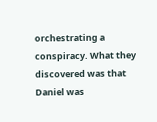orchestrating a conspiracy. What they discovered was that Daniel was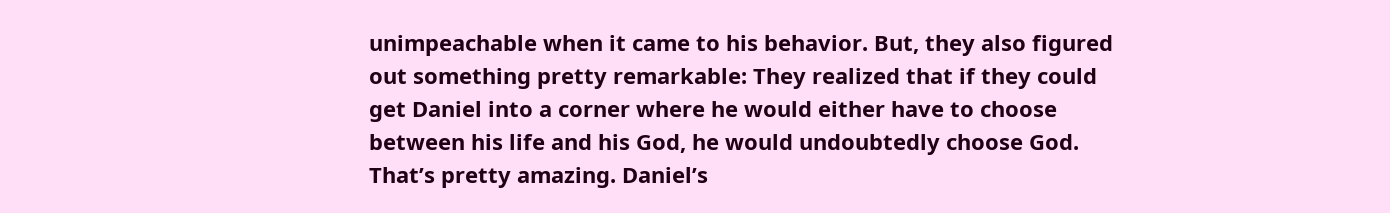unimpeachable when it came to his behavior. But, they also figured out something pretty remarkable: They realized that if they could get Daniel into a corner where he would either have to choose between his life and his God, he would undoubtedly choose God. That’s pretty amazing. Daniel’s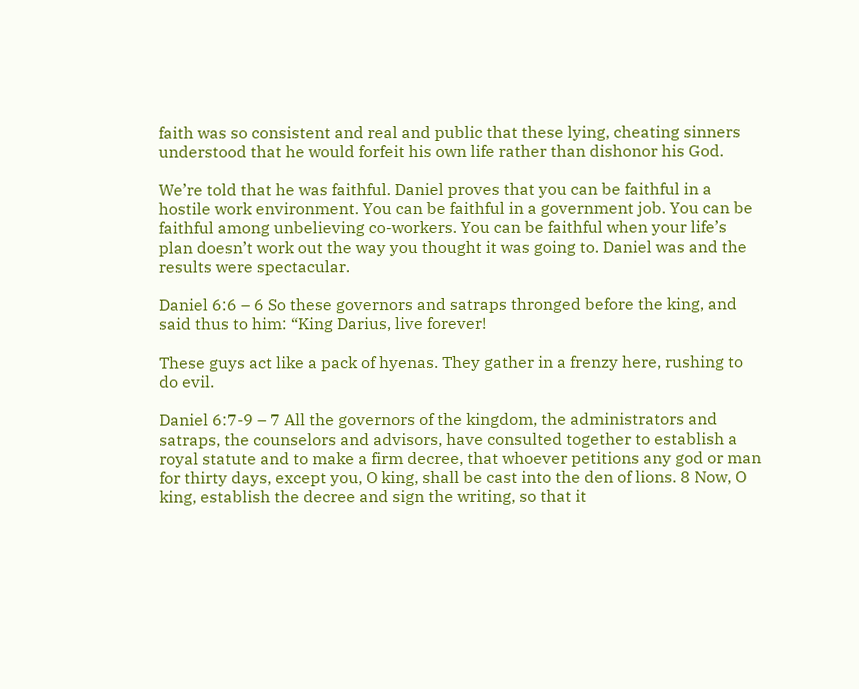faith was so consistent and real and public that these lying, cheating sinners understood that he would forfeit his own life rather than dishonor his God.

We’re told that he was faithful. Daniel proves that you can be faithful in a hostile work environment. You can be faithful in a government job. You can be faithful among unbelieving co-workers. You can be faithful when your life’s plan doesn’t work out the way you thought it was going to. Daniel was and the results were spectacular.

Daniel 6:6 – 6 So these governors and satraps thronged before the king, and said thus to him: “King Darius, live forever!

These guys act like a pack of hyenas. They gather in a frenzy here, rushing to do evil.

Daniel 6:7-9 – 7 All the governors of the kingdom, the administrators and satraps, the counselors and advisors, have consulted together to establish a royal statute and to make a firm decree, that whoever petitions any god or man for thirty days, except you, O king, shall be cast into the den of lions. 8 Now, O king, establish the decree and sign the writing, so that it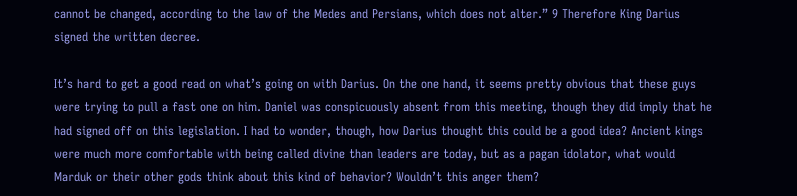cannot be changed, according to the law of the Medes and Persians, which does not alter.” 9 Therefore King Darius signed the written decree.

It’s hard to get a good read on what’s going on with Darius. On the one hand, it seems pretty obvious that these guys were trying to pull a fast one on him. Daniel was conspicuously absent from this meeting, though they did imply that he had signed off on this legislation. I had to wonder, though, how Darius thought this could be a good idea? Ancient kings were much more comfortable with being called divine than leaders are today, but as a pagan idolator, what would Marduk or their other gods think about this kind of behavior? Wouldn’t this anger them?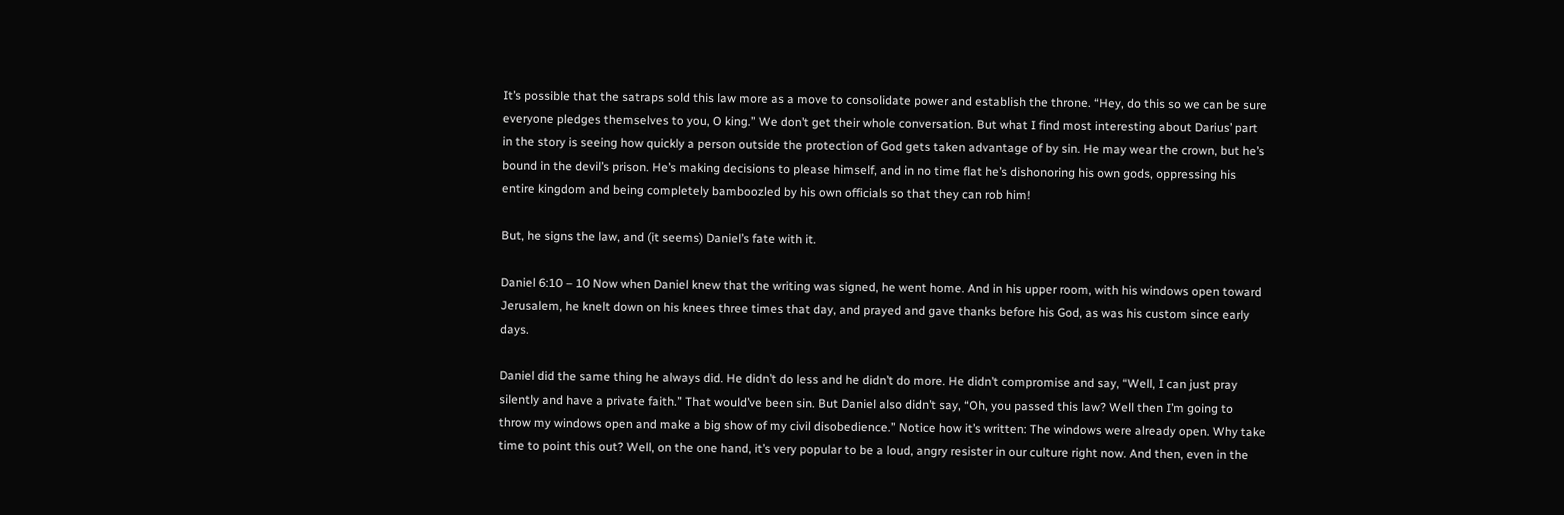It’s possible that the satraps sold this law more as a move to consolidate power and establish the throne. “Hey, do this so we can be sure everyone pledges themselves to you, O king.” We don’t get their whole conversation. But what I find most interesting about Darius’ part in the story is seeing how quickly a person outside the protection of God gets taken advantage of by sin. He may wear the crown, but he’s bound in the devil’s prison. He’s making decisions to please himself, and in no time flat he’s dishonoring his own gods, oppressing his entire kingdom and being completely bamboozled by his own officials so that they can rob him!

But, he signs the law, and (it seems) Daniel’s fate with it.

Daniel 6:10 – 10 Now when Daniel knew that the writing was signed, he went home. And in his upper room, with his windows open toward Jerusalem, he knelt down on his knees three times that day, and prayed and gave thanks before his God, as was his custom since early days.

Daniel did the same thing he always did. He didn’t do less and he didn’t do more. He didn’t compromise and say, “Well, I can just pray silently and have a private faith.” That would’ve been sin. But Daniel also didn’t say, “Oh, you passed this law? Well then I’m going to throw my windows open and make a big show of my civil disobedience.” Notice how it’s written: The windows were already open. Why take time to point this out? Well, on the one hand, it’s very popular to be a loud, angry resister in our culture right now. And then, even in the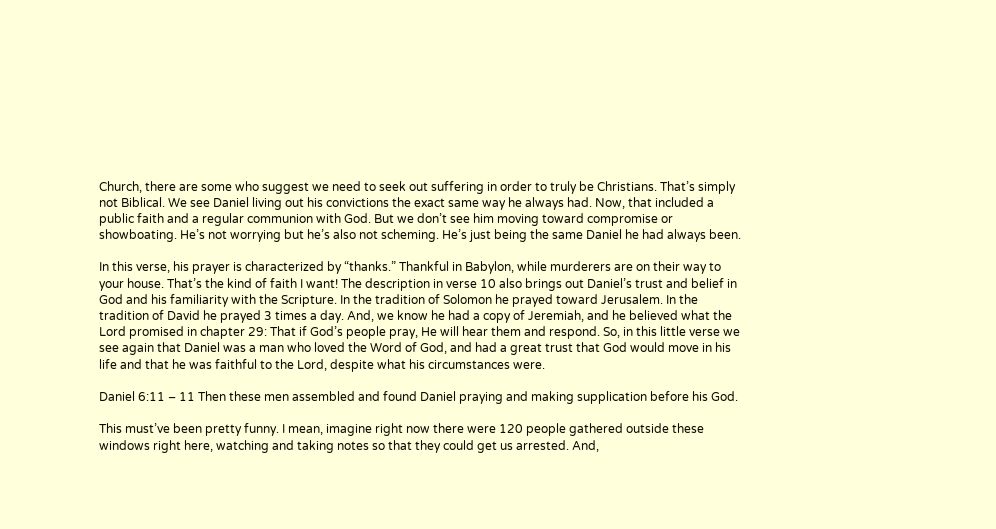Church, there are some who suggest we need to seek out suffering in order to truly be Christians. That’s simply not Biblical. We see Daniel living out his convictions the exact same way he always had. Now, that included a public faith and a regular communion with God. But we don’t see him moving toward compromise or showboating. He’s not worrying but he’s also not scheming. He’s just being the same Daniel he had always been.

In this verse, his prayer is characterized by “thanks.” Thankful in Babylon, while murderers are on their way to your house. That’s the kind of faith I want! The description in verse 10 also brings out Daniel’s trust and belief in God and his familiarity with the Scripture. In the tradition of Solomon he prayed toward Jerusalem. In the tradition of David he prayed 3 times a day. And, we know he had a copy of Jeremiah, and he believed what the Lord promised in chapter 29: That if God’s people pray, He will hear them and respond. So, in this little verse we see again that Daniel was a man who loved the Word of God, and had a great trust that God would move in his life and that he was faithful to the Lord, despite what his circumstances were.

Daniel 6:11 – 11 Then these men assembled and found Daniel praying and making supplication before his God.

This must’ve been pretty funny. I mean, imagine right now there were 120 people gathered outside these windows right here, watching and taking notes so that they could get us arrested. And,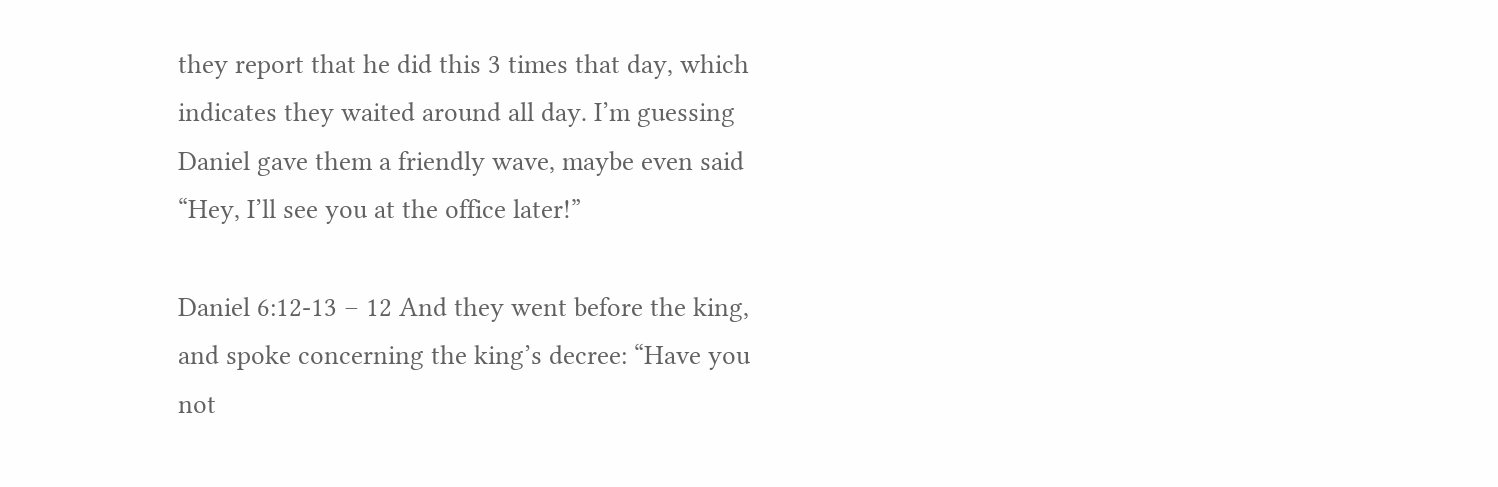they report that he did this 3 times that day, which indicates they waited around all day. I’m guessing Daniel gave them a friendly wave, maybe even said “Hey, I’ll see you at the office later!”

Daniel 6:12-13 – 12 And they went before the king, and spoke concerning the king’s decree: “Have you not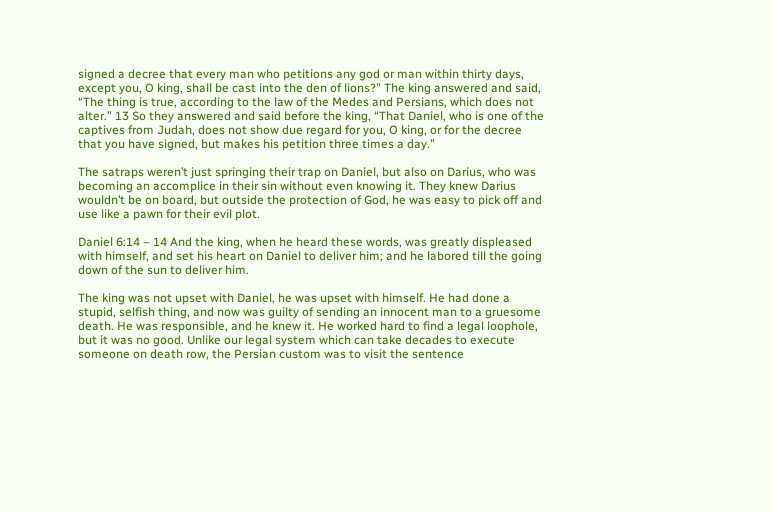signed a decree that every man who petitions any god or man within thirty days, except you, O king, shall be cast into the den of lions?” The king answered and said, “The thing is true, according to the law of the Medes and Persians, which does not alter.” 13 So they answered and said before the king, “That Daniel, who is one of the captives from Judah, does not show due regard for you, O king, or for the decree that you have signed, but makes his petition three times a day.”

The satraps weren’t just springing their trap on Daniel, but also on Darius, who was becoming an accomplice in their sin without even knowing it. They knew Darius wouldn’t be on board, but outside the protection of God, he was easy to pick off and use like a pawn for their evil plot.

Daniel 6:14 – 14 And the king, when he heard these words, was greatly displeased with himself, and set his heart on Daniel to deliver him; and he labored till the going down of the sun to deliver him.

The king was not upset with Daniel, he was upset with himself. He had done a stupid, selfish thing, and now was guilty of sending an innocent man to a gruesome death. He was responsible, and he knew it. He worked hard to find a legal loophole, but it was no good. Unlike our legal system which can take decades to execute someone on death row, the Persian custom was to visit the sentence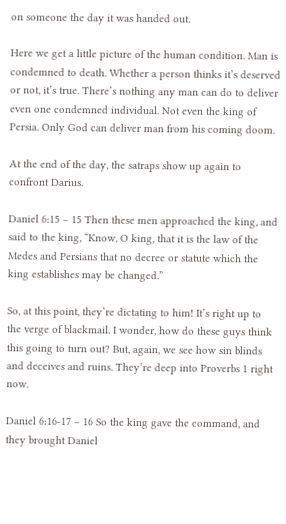on someone the day it was handed out.

Here we get a little picture of the human condition. Man is condemned to death. Whether a person thinks it’s deserved or not, it’s true. There’s nothing any man can do to deliver even one condemned individual. Not even the king of Persia. Only God can deliver man from his coming doom.

At the end of the day, the satraps show up again to confront Darius.

Daniel 6:15 – 15 Then these men approached the king, and said to the king, “Know, O king, that it is the law of the Medes and Persians that no decree or statute which the king establishes may be changed.”

So, at this point, they’re dictating to him! It’s right up to the verge of blackmail. I wonder, how do these guys think this going to turn out? But, again, we see how sin blinds and deceives and ruins. They’re deep into Proverbs 1 right now.

Daniel 6:16-17 – 16 So the king gave the command, and they brought Daniel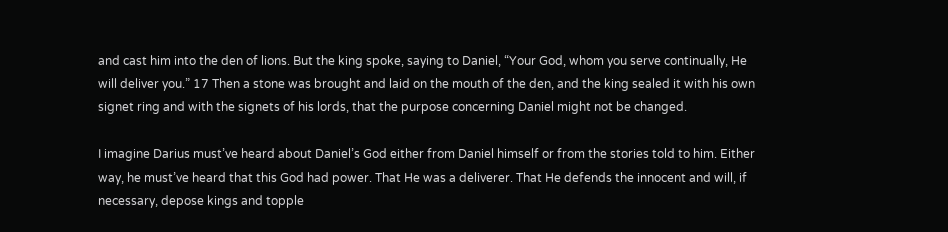and cast him into the den of lions. But the king spoke, saying to Daniel, “Your God, whom you serve continually, He will deliver you.” 17 Then a stone was brought and laid on the mouth of the den, and the king sealed it with his own signet ring and with the signets of his lords, that the purpose concerning Daniel might not be changed.

I imagine Darius must’ve heard about Daniel’s God either from Daniel himself or from the stories told to him. Either way, he must’ve heard that this God had power. That He was a deliverer. That He defends the innocent and will, if necessary, depose kings and topple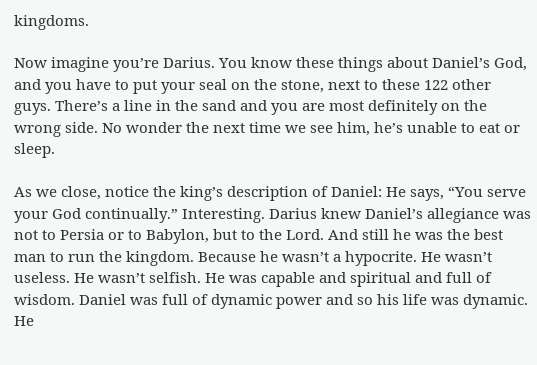kingdoms.

Now imagine you’re Darius. You know these things about Daniel’s God, and you have to put your seal on the stone, next to these 122 other guys. There’s a line in the sand and you are most definitely on the wrong side. No wonder the next time we see him, he’s unable to eat or sleep.

As we close, notice the king’s description of Daniel: He says, “You serve your God continually.” Interesting. Darius knew Daniel’s allegiance was not to Persia or to Babylon, but to the Lord. And still he was the best man to run the kingdom. Because he wasn’t a hypocrite. He wasn’t useless. He wasn’t selfish. He was capable and spiritual and full of wisdom. Daniel was full of dynamic power and so his life was dynamic. He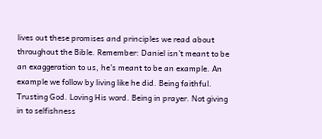lives out these promises and principles we read about throughout the Bible. Remember: Daniel isn’t meant to be an exaggeration to us, he’s meant to be an example. An example we follow by living like he did. Being faithful. Trusting God. Loving His word. Being in prayer. Not giving in to selfishness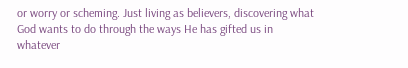or worry or scheming. Just living as believers, discovering what God wants to do through the ways He has gifted us in whatever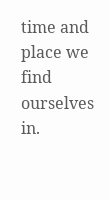time and place we find ourselves in.